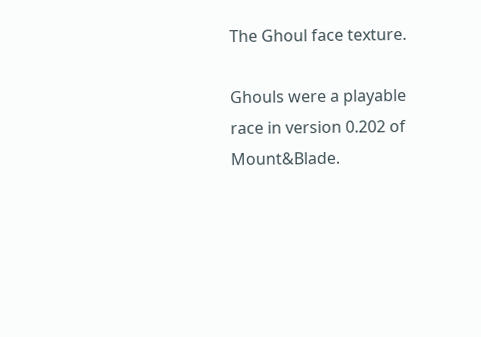The Ghoul face texture.

Ghouls were a playable race in version 0.202 of Mount&Blade.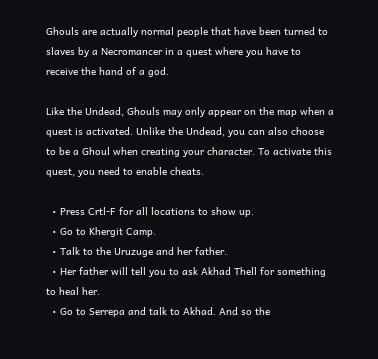Ghouls are actually normal people that have been turned to slaves by a Necromancer in a quest where you have to receive the hand of a god.

Like the Undead, Ghouls may only appear on the map when a quest is activated. Unlike the Undead, you can also choose to be a Ghoul when creating your character. To activate this quest, you need to enable cheats.

  • Press Crtl-F for all locations to show up.
  • Go to Khergit Camp.
  • Talk to the Uruzuge and her father.
  • Her father will tell you to ask Akhad Thell for something to heal her.
  • Go to Serrepa and talk to Akhad. And so the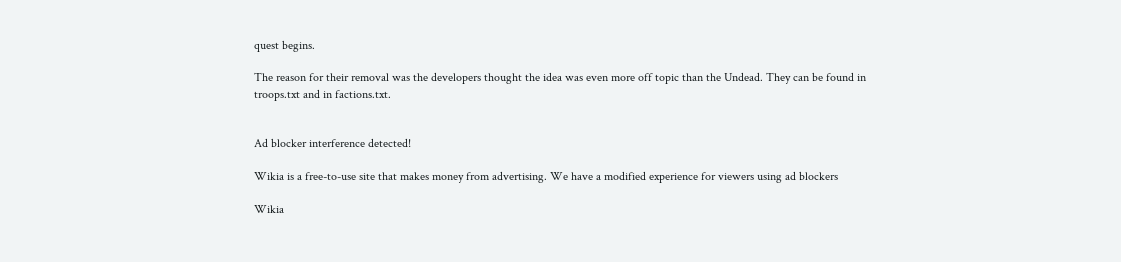quest begins.

The reason for their removal was the developers thought the idea was even more off topic than the Undead. They can be found in troops.txt and in factions.txt.


Ad blocker interference detected!

Wikia is a free-to-use site that makes money from advertising. We have a modified experience for viewers using ad blockers

Wikia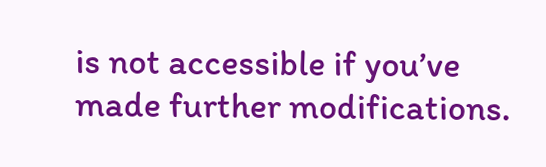is not accessible if you’ve made further modifications.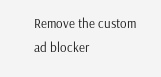Remove the custom ad blocker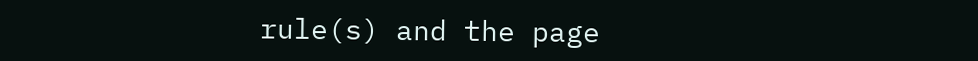rule(s) and the page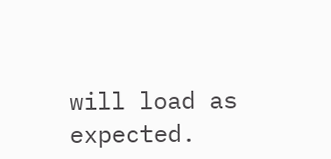will load as expected.